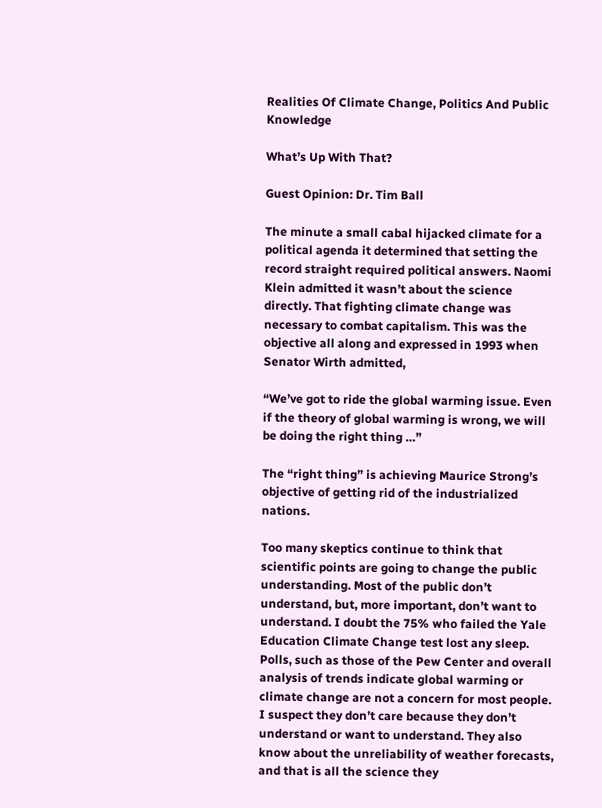Realities Of Climate Change, Politics And Public Knowledge

What’s Up With That?

Guest Opinion: Dr. Tim Ball

The minute a small cabal hijacked climate for a political agenda it determined that setting the record straight required political answers. Naomi Klein admitted it wasn’t about the science directly. That fighting climate change was necessary to combat capitalism. This was the objective all along and expressed in 1993 when Senator Wirth admitted,

“We’ve got to ride the global warming issue. Even if the theory of global warming is wrong, we will be doing the right thing …”

The “right thing” is achieving Maurice Strong’s objective of getting rid of the industrialized nations.

Too many skeptics continue to think that scientific points are going to change the public understanding. Most of the public don’t understand, but, more important, don’t want to understand. I doubt the 75% who failed the Yale Education Climate Change test lost any sleep. Polls, such as those of the Pew Center and overall analysis of trends indicate global warming or climate change are not a concern for most people. I suspect they don’t care because they don’t understand or want to understand. They also know about the unreliability of weather forecasts, and that is all the science they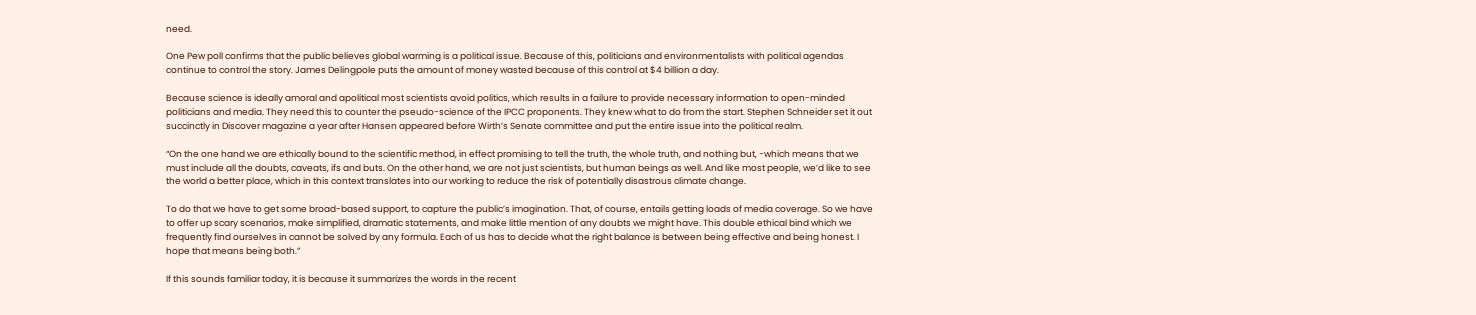need.

One Pew poll confirms that the public believes global warming is a political issue. Because of this, politicians and environmentalists with political agendas continue to control the story. James Delingpole puts the amount of money wasted because of this control at $4 billion a day.

Because science is ideally amoral and apolitical most scientists avoid politics, which results in a failure to provide necessary information to open-minded politicians and media. They need this to counter the pseudo-science of the IPCC proponents. They knew what to do from the start. Stephen Schneider set it out succinctly in Discover magazine a year after Hansen appeared before Wirth’s Senate committee and put the entire issue into the political realm.

“On the one hand we are ethically bound to the scientific method, in effect promising to tell the truth, the whole truth, and nothing but, -which means that we must include all the doubts, caveats, ifs and buts. On the other hand, we are not just scientists, but human beings as well. And like most people, we’d like to see the world a better place, which in this context translates into our working to reduce the risk of potentially disastrous climate change.

To do that we have to get some broad-based support, to capture the public’s imagination. That, of course, entails getting loads of media coverage. So we have to offer up scary scenarios, make simplified, dramatic statements, and make little mention of any doubts we might have. This double ethical bind which we frequently find ourselves in cannot be solved by any formula. Each of us has to decide what the right balance is between being effective and being honest. I hope that means being both.”

If this sounds familiar today, it is because it summarizes the words in the recent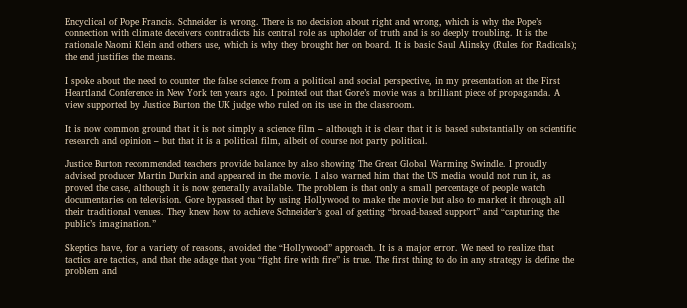Encyclical of Pope Francis. Schneider is wrong. There is no decision about right and wrong, which is why the Pope’s connection with climate deceivers contradicts his central role as upholder of truth and is so deeply troubling. It is the rationale Naomi Klein and others use, which is why they brought her on board. It is basic Saul Alinsky (Rules for Radicals); the end justifies the means.

I spoke about the need to counter the false science from a political and social perspective, in my presentation at the First Heartland Conference in New York ten years ago. I pointed out that Gore’s movie was a brilliant piece of propaganda. A view supported by Justice Burton the UK judge who ruled on its use in the classroom.

It is now common ground that it is not simply a science film – although it is clear that it is based substantially on scientific research and opinion – but that it is a political film, albeit of course not party political.

Justice Burton recommended teachers provide balance by also showing The Great Global Warming Swindle. I proudly advised producer Martin Durkin and appeared in the movie. I also warned him that the US media would not run it, as proved the case, although it is now generally available. The problem is that only a small percentage of people watch documentaries on television. Gore bypassed that by using Hollywood to make the movie but also to market it through all their traditional venues. They knew how to achieve Schneider’s goal of getting “broad-based support” and “capturing the public’s imagination.”

Skeptics have, for a variety of reasons, avoided the “Hollywood” approach. It is a major error. We need to realize that tactics are tactics, and that the adage that you “fight fire with fire” is true. The first thing to do in any strategy is define the problem and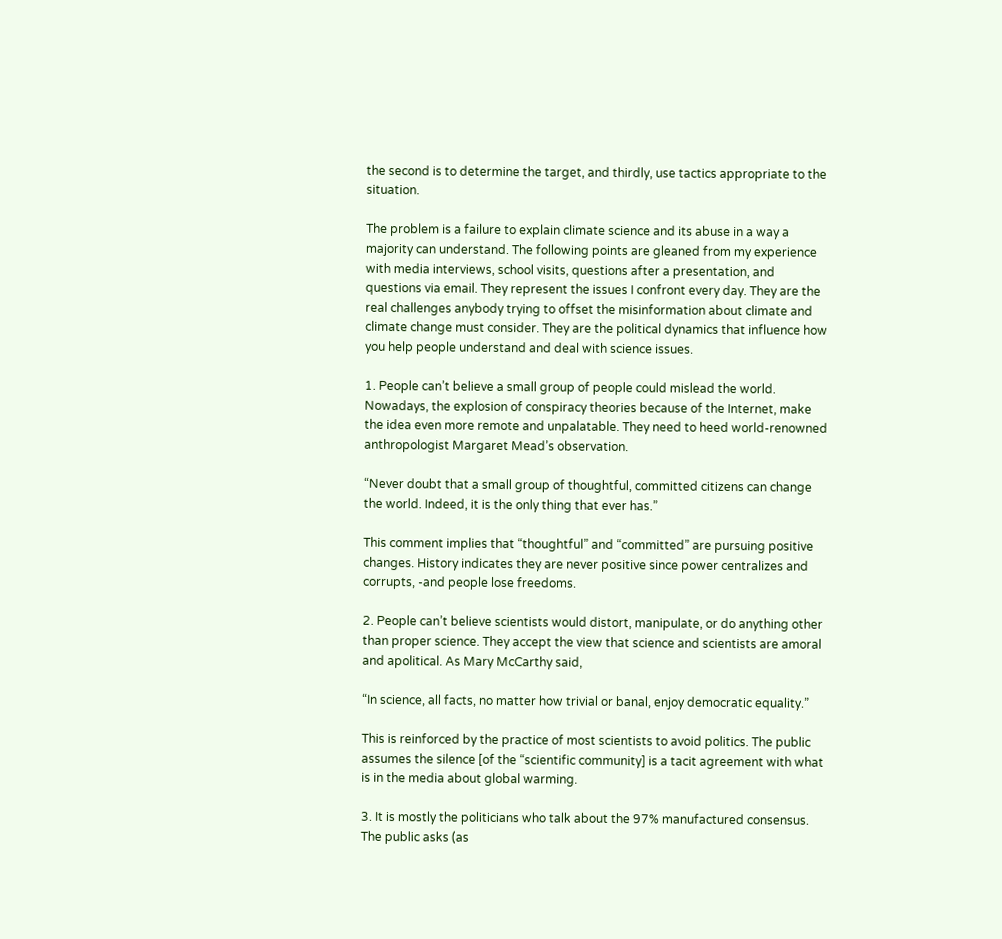the second is to determine the target, and thirdly, use tactics appropriate to the situation.

The problem is a failure to explain climate science and its abuse in a way a majority can understand. The following points are gleaned from my experience with media interviews, school visits, questions after a presentation, and questions via email. They represent the issues I confront every day. They are the real challenges anybody trying to offset the misinformation about climate and climate change must consider. They are the political dynamics that influence how you help people understand and deal with science issues.

1. People can’t believe a small group of people could mislead the world. Nowadays, the explosion of conspiracy theories because of the Internet, make the idea even more remote and unpalatable. They need to heed world-renowned anthropologist Margaret Mead’s observation.

“Never doubt that a small group of thoughtful, committed citizens can change the world. Indeed, it is the only thing that ever has.”

This comment implies that “thoughtful” and “committed” are pursuing positive changes. History indicates they are never positive since power centralizes and corrupts, -and people lose freedoms.

2. People can’t believe scientists would distort, manipulate, or do anything other than proper science. They accept the view that science and scientists are amoral and apolitical. As Mary McCarthy said,

“In science, all facts, no matter how trivial or banal, enjoy democratic equality.”

This is reinforced by the practice of most scientists to avoid politics. The public assumes the silence [of the “scientific community] is a tacit agreement with what is in the media about global warming.

3. It is mostly the politicians who talk about the 97% manufactured consensus. The public asks (as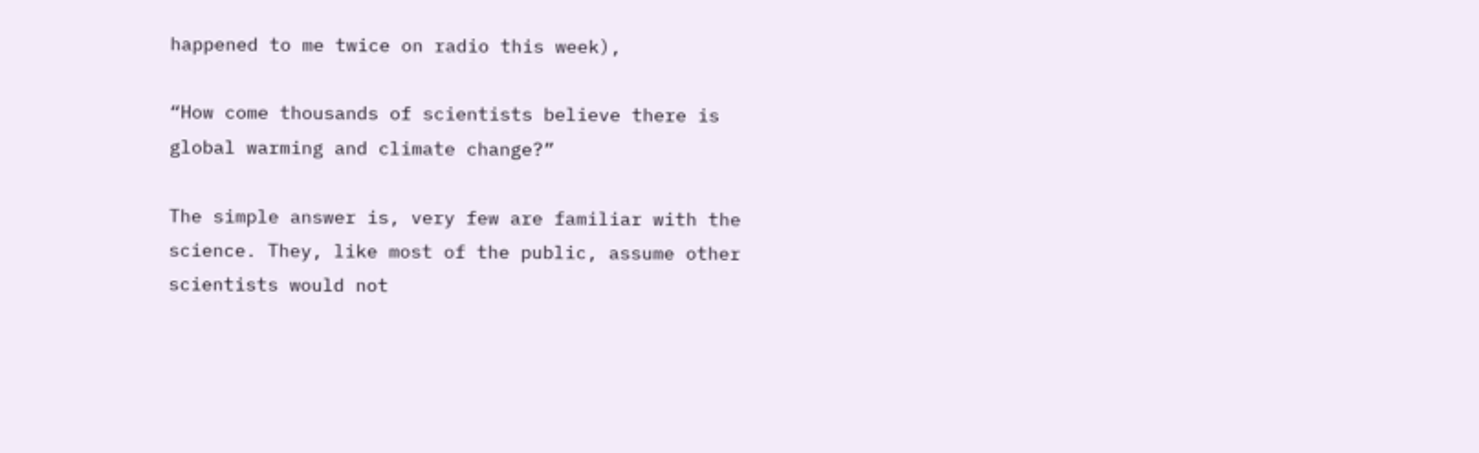happened to me twice on radio this week),

“How come thousands of scientists believe there is global warming and climate change?”

The simple answer is, very few are familiar with the science. They, like most of the public, assume other scientists would not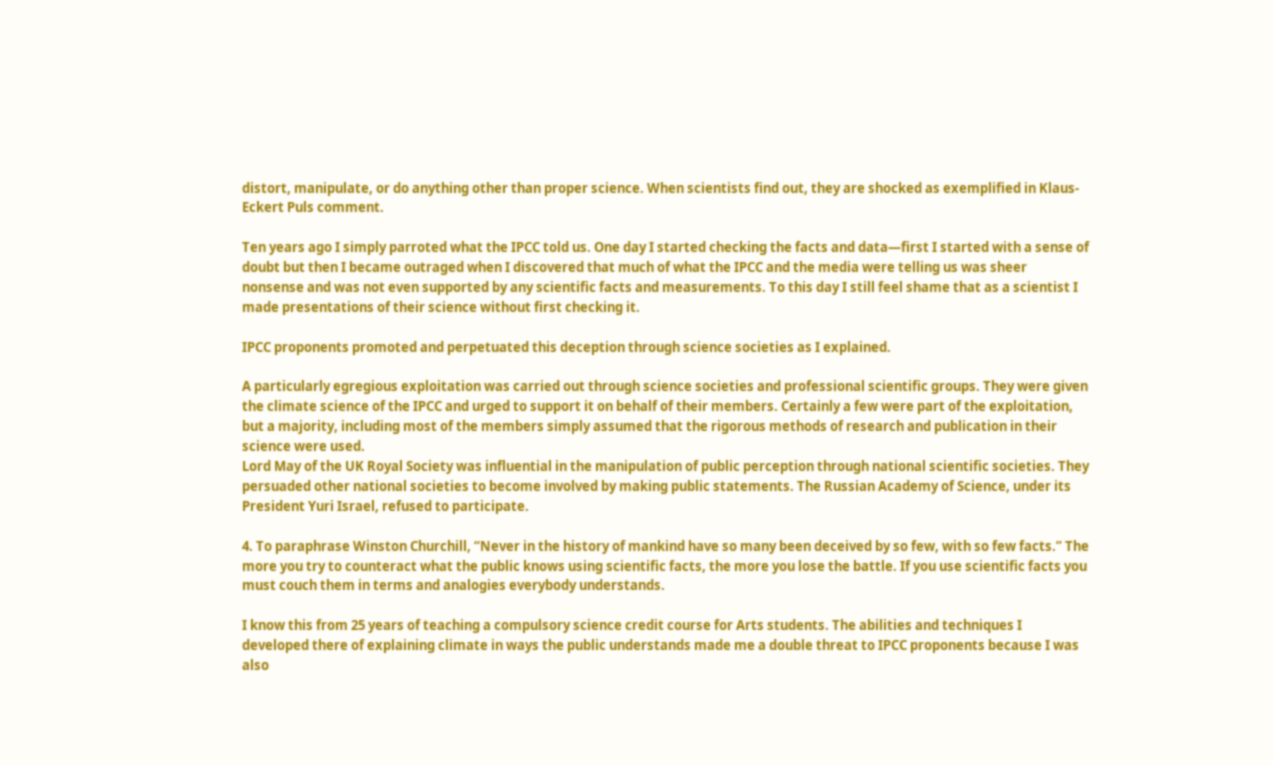distort, manipulate, or do anything other than proper science. When scientists find out, they are shocked as exemplified in Klaus-Eckert Puls comment.

Ten years ago I simply parroted what the IPCC told us. One day I started checking the facts and data—first I started with a sense of doubt but then I became outraged when I discovered that much of what the IPCC and the media were telling us was sheer nonsense and was not even supported by any scientific facts and measurements. To this day I still feel shame that as a scientist I made presentations of their science without first checking it.

IPCC proponents promoted and perpetuated this deception through science societies as I explained.

A particularly egregious exploitation was carried out through science societies and professional scientific groups. They were given the climate science of the IPCC and urged to support it on behalf of their members. Certainly a few were part of the exploitation, but a majority, including most of the members simply assumed that the rigorous methods of research and publication in their science were used.
Lord May of the UK Royal Society was influential in the manipulation of public perception through national scientific societies. They persuaded other national societies to become involved by making public statements. The Russian Academy of Science, under its President Yuri Israel, refused to participate.

4. To paraphrase Winston Churchill, “Never in the history of mankind have so many been deceived by so few, with so few facts.” The more you try to counteract what the public knows using scientific facts, the more you lose the battle. If you use scientific facts you must couch them in terms and analogies everybody understands.

I know this from 25 years of teaching a compulsory science credit course for Arts students. The abilities and techniques I developed there of explaining climate in ways the public understands made me a double threat to IPCC proponents because I was also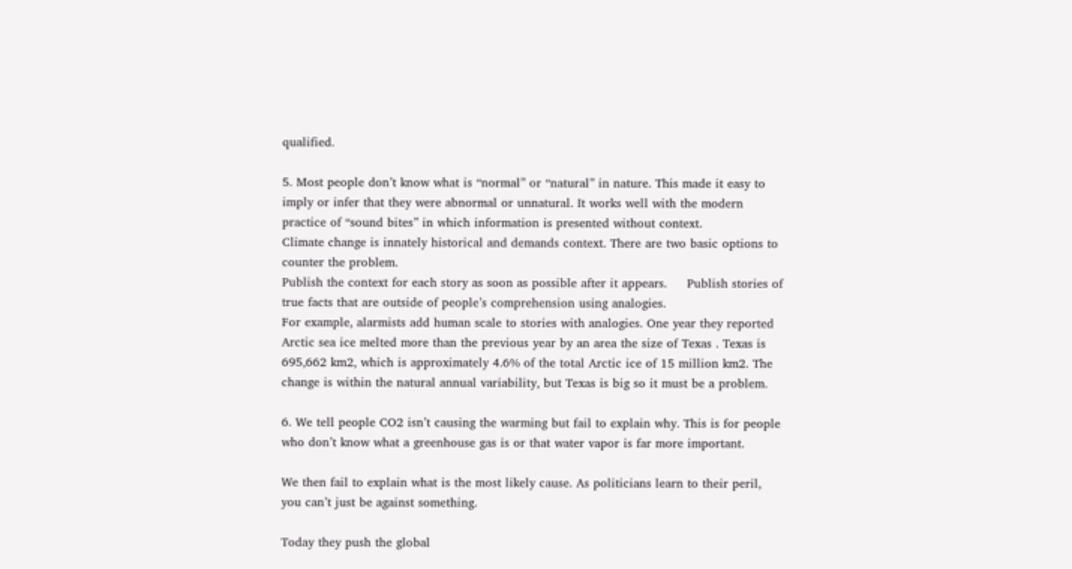qualified.

5. Most people don’t know what is “normal” or “natural” in nature. This made it easy to imply or infer that they were abnormal or unnatural. It works well with the modern practice of “sound bites” in which information is presented without context.
Climate change is innately historical and demands context. There are two basic options to counter the problem.
Publish the context for each story as soon as possible after it appears.     Publish stories of true facts that are outside of people’s comprehension using analogies.
For example, alarmists add human scale to stories with analogies. One year they reported Arctic sea ice melted more than the previous year by an area the size of Texas . Texas is 695,662 km2, which is approximately 4.6% of the total Arctic ice of 15 million km2. The change is within the natural annual variability, but Texas is big so it must be a problem.

6. We tell people CO2 isn’t causing the warming but fail to explain why. This is for people who don’t know what a greenhouse gas is or that water vapor is far more important.

We then fail to explain what is the most likely cause. As politicians learn to their peril, you can’t just be against something.

Today they push the global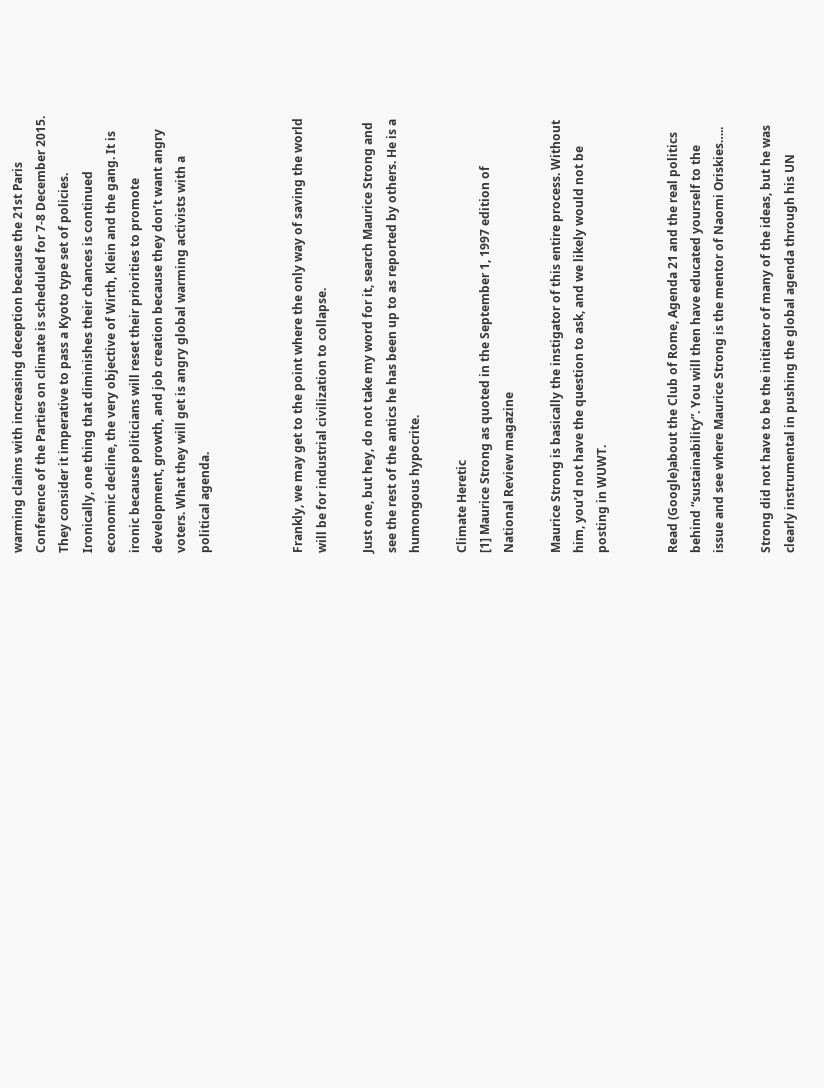warming claims with increasing deception because the 21st Paris Conference of the Parties on climate is scheduled for 7-8 December 2015. They consider it imperative to pass a Kyoto type set of policies. Ironically, one thing that diminishes their chances is continued economic decline, the very objective of Wirth, Klein and the gang. It is ironic because politicians will reset their priorities to promote development, growth, and job creation because they don’t want angry voters. What they will get is angry global warming activists with a political agenda.



Frankly, we may get to the point where the only way of saving the world will be for industrial civilization to collapse.

Just one, but hey, do not take my word for it, search Maurice Strong and see the rest of the antics he has been up to as reported by others. He is a humongous hypocrite.

Climate Heretic
[1] Maurice Strong as quoted in the September 1, 1997 edition of National Review magazine

Maurice Strong is basically the instigator of this entire process. Without him, you’d not have the question to ask, and we likely would not be posting in WUWT.


Read (Google)about the Club of Rome, Agenda 21 and the real politics behind “sustainability”. You will then have educated yourself to the issue and see where Maurice Strong is the mentor of Naomi Oriskies…..

Strong did not have to be the initiator of many of the ideas, but he was clearly instrumental in pushing the global agenda through his UN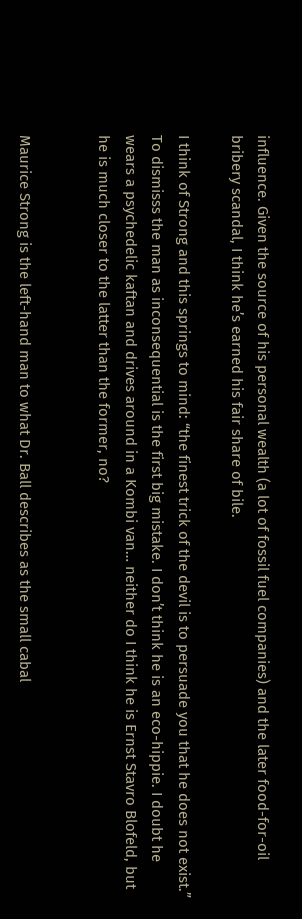influence. Given the source of his personal wealth (a lot of fossil fuel companies) and the later food-for-oil bribery scandal, I think he’s earned his fair share of bile.

I think of Strong and this springs to mind: “the finest trick of the devil is to persuade you that he does not exist.” To dismisss the man as inconsequential is the first big mistake. I don’t think he is an eco-hippie. I doubt he wears a psychedelic kaftan and drives around in a Kombi van… neither do I think he is Ernst Stavro Blofeld, but he is much closer to the latter than the former, no?


Maurice Strong is the left-hand man to what Dr. Ball describes as the small cabal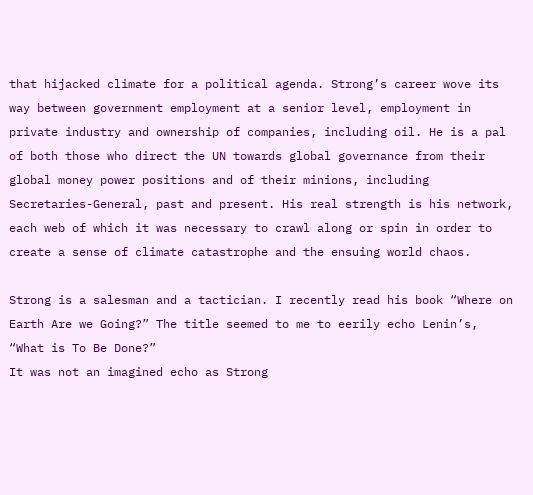that hijacked climate for a political agenda. Strong’s career wove its way between government employment at a senior level, employment in private industry and ownership of companies, including oil. He is a pal of both those who direct the UN towards global governance from their global money power positions and of their minions, including Secretaries-General, past and present. His real strength is his network, each web of which it was necessary to crawl along or spin in order to create a sense of climate catastrophe and the ensuing world chaos.

Strong is a salesman and a tactician. I recently read his book “Where on Earth Are we Going?” The title seemed to me to eerily echo Lenin’s, “What is To Be Done?”
It was not an imagined echo as Strong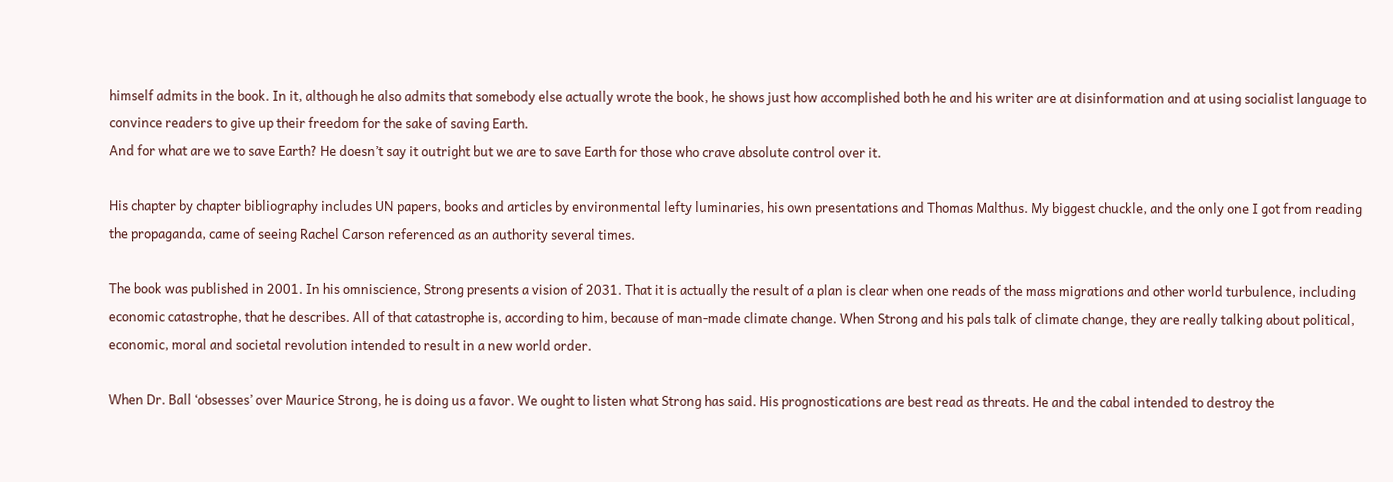himself admits in the book. In it, although he also admits that somebody else actually wrote the book, he shows just how accomplished both he and his writer are at disinformation and at using socialist language to convince readers to give up their freedom for the sake of saving Earth.
And for what are we to save Earth? He doesn’t say it outright but we are to save Earth for those who crave absolute control over it.

His chapter by chapter bibliography includes UN papers, books and articles by environmental lefty luminaries, his own presentations and Thomas Malthus. My biggest chuckle, and the only one I got from reading the propaganda, came of seeing Rachel Carson referenced as an authority several times.

The book was published in 2001. In his omniscience, Strong presents a vision of 2031. That it is actually the result of a plan is clear when one reads of the mass migrations and other world turbulence, including economic catastrophe, that he describes. All of that catastrophe is, according to him, because of man-made climate change. When Strong and his pals talk of climate change, they are really talking about political, economic, moral and societal revolution intended to result in a new world order.

When Dr. Ball ‘obsesses’ over Maurice Strong, he is doing us a favor. We ought to listen what Strong has said. His prognostications are best read as threats. He and the cabal intended to destroy the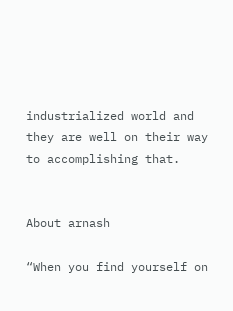industrialized world and they are well on their way to accomplishing that.


About arnash

“When you find yourself on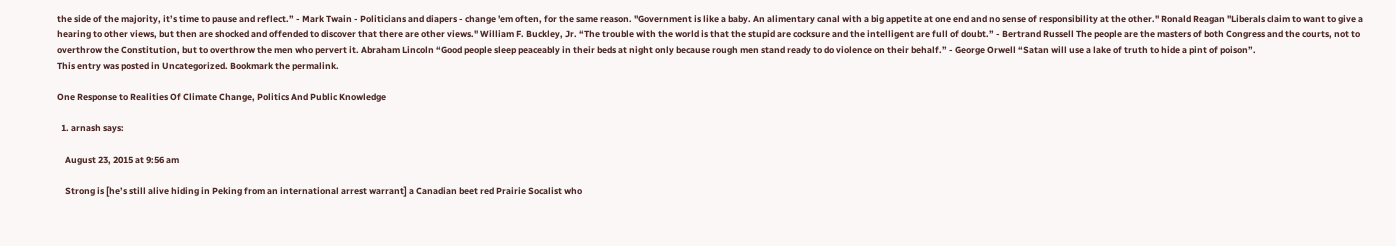the side of the majority, it’s time to pause and reflect.” - Mark Twain - Politicians and diapers - change 'em often, for the same reason. "Government is like a baby. An alimentary canal with a big appetite at one end and no sense of responsibility at the other." Ronald Reagan "Liberals claim to want to give a hearing to other views, but then are shocked and offended to discover that there are other views." William F. Buckley, Jr. “The trouble with the world is that the stupid are cocksure and the intelligent are full of doubt.” - Bertrand Russell The people are the masters of both Congress and the courts, not to overthrow the Constitution, but to overthrow the men who pervert it. Abraham Lincoln “Good people sleep peaceably in their beds at night only because rough men stand ready to do violence on their behalf.” - George Orwell “Satan will use a lake of truth to hide a pint of poison”.
This entry was posted in Uncategorized. Bookmark the permalink.

One Response to Realities Of Climate Change, Politics And Public Knowledge

  1. arnash says:

    August 23, 2015 at 9:56 am

    Strong is [he’s still alive hiding in Peking from an international arrest warrant] a Canadian beet red Prairie Socalist who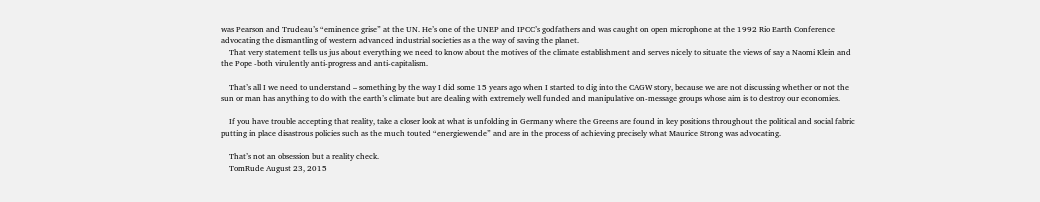was Pearson and Trudeau’s “eminence grise” at the UN. He’s one of the UNEP and IPCC’s godfathers and was caught on open microphone at the 1992 Rio Earth Conference advocating the dismantling of western advanced industrial societies as a the way of saving the planet.
    That very statement tells us jus about everything we need to know about the motives of the climate establishment and serves nicely to situate the views of say a Naomi Klein and the Pope -both virulently anti-progress and anti-capitalism.

    That’s all I we need to understand – something by the way I did some 15 years ago when I started to dig into the CAGW story, because we are not discussing whether or not the sun or man has anything to do with the earth’s climate but are dealing with extremely well funded and manipulative on-message groups whose aim is to destroy our economies.

    If you have trouble accepting that reality, take a closer look at what is unfolding in Germany where the Greens are found in key positions throughout the political and social fabric putting in place disastrous policies such as the much touted “energiewende” and are in the process of achieving precisely what Maurice Strong was advocating.

    That’s not an obsession but a reality check.
    TomRude August 23, 2015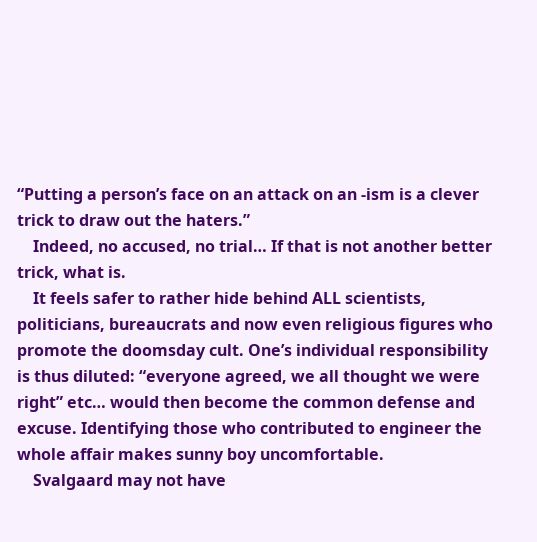“Putting a person’s face on an attack on an -ism is a clever trick to draw out the haters.”
    Indeed, no accused, no trial… If that is not another better trick, what is.
    It feels safer to rather hide behind ALL scientists, politicians, bureaucrats and now even religious figures who promote the doomsday cult. One’s individual responsibility is thus diluted: “everyone agreed, we all thought we were right” etc… would then become the common defense and excuse. Identifying those who contributed to engineer the whole affair makes sunny boy uncomfortable.
    Svalgaard may not have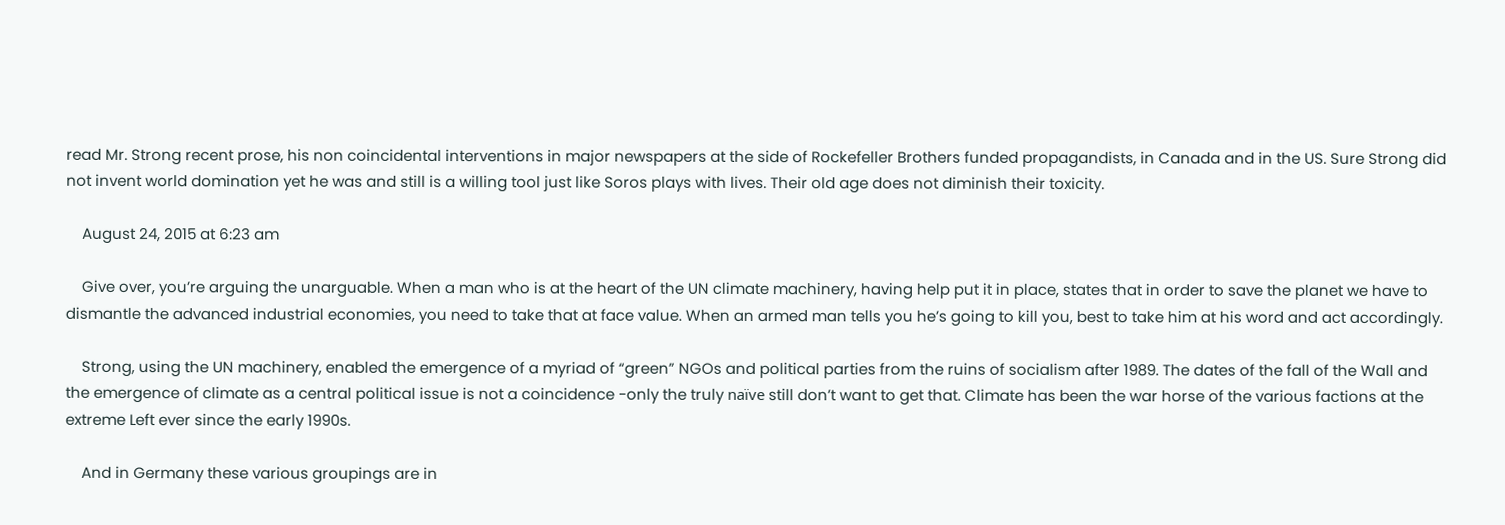read Mr. Strong recent prose, his non coincidental interventions in major newspapers at the side of Rockefeller Brothers funded propagandists, in Canada and in the US. Sure Strong did not invent world domination yet he was and still is a willing tool just like Soros plays with lives. Their old age does not diminish their toxicity.

    August 24, 2015 at 6:23 am

    Give over, you’re arguing the unarguable. When a man who is at the heart of the UN climate machinery, having help put it in place, states that in order to save the planet we have to dismantle the advanced industrial economies, you need to take that at face value. When an armed man tells you he’s going to kill you, best to take him at his word and act accordingly.

    Strong, using the UN machinery, enabled the emergence of a myriad of “green” NGOs and political parties from the ruins of socialism after 1989. The dates of the fall of the Wall and the emergence of climate as a central political issue is not a coincidence -only the truly naïve still don’t want to get that. Climate has been the war horse of the various factions at the extreme Left ever since the early 1990s.

    And in Germany these various groupings are in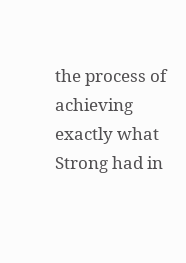the process of achieving exactly what Strong had in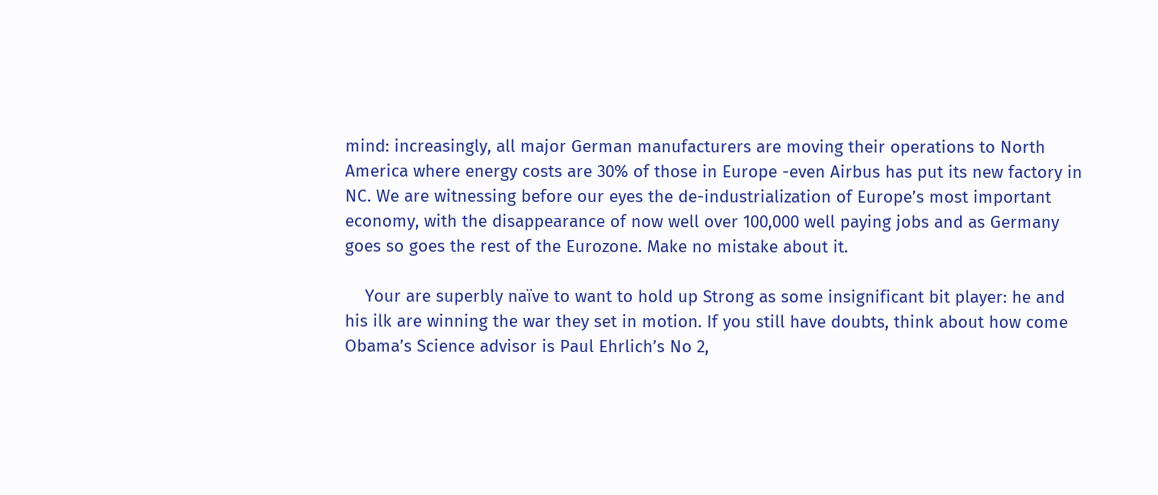mind: increasingly, all major German manufacturers are moving their operations to North America where energy costs are 30% of those in Europe -even Airbus has put its new factory in NC. We are witnessing before our eyes the de-industrialization of Europe’s most important economy, with the disappearance of now well over 100,000 well paying jobs and as Germany goes so goes the rest of the Eurozone. Make no mistake about it.

    Your are superbly naïve to want to hold up Strong as some insignificant bit player: he and his ilk are winning the war they set in motion. If you still have doubts, think about how come Obama’s Science advisor is Paul Ehrlich’s No 2,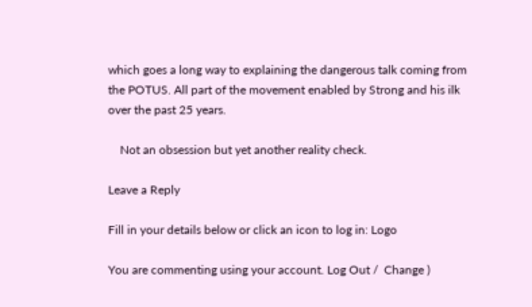which goes a long way to explaining the dangerous talk coming from the POTUS. All part of the movement enabled by Strong and his ilk over the past 25 years.

    Not an obsession but yet another reality check.

Leave a Reply

Fill in your details below or click an icon to log in: Logo

You are commenting using your account. Log Out /  Change )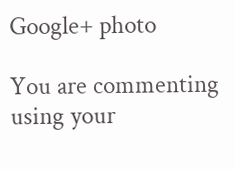Google+ photo

You are commenting using your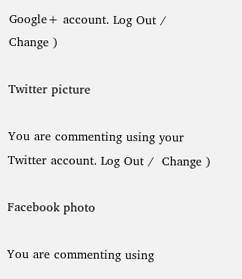Google+ account. Log Out /  Change )

Twitter picture

You are commenting using your Twitter account. Log Out /  Change )

Facebook photo

You are commenting using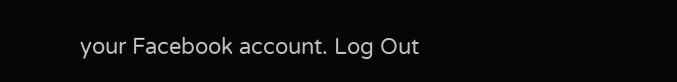your Facebook account. Log Out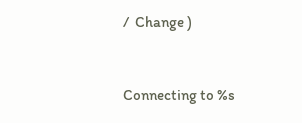/  Change )


Connecting to %s